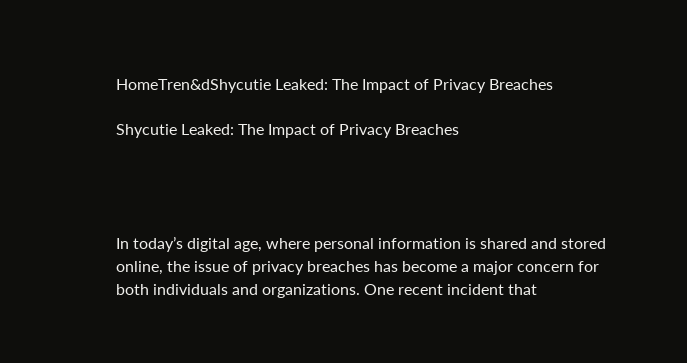HomeTren&dShycutie Leaked: The Impact of Privacy Breaches

Shycutie Leaked: The Impact of Privacy Breaches




In today’s digital age, where personal information is shared and stored online, the issue of privacy breaches has become a major concern for both individuals and organizations. One recent incident that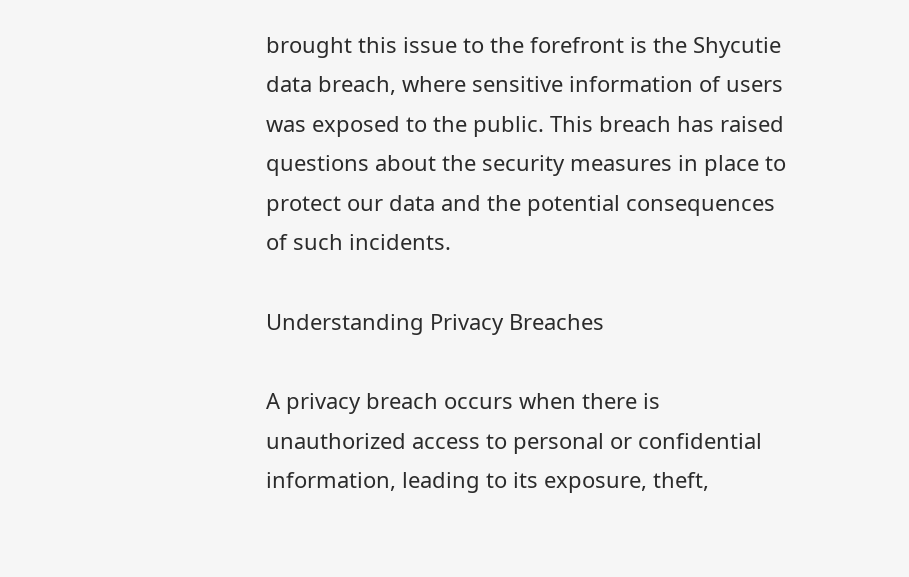brought this issue to the forefront is the Shycutie data breach, where sensitive information of users was exposed to the public. This breach has raised questions about the security measures in place to protect our data and the potential consequences of such incidents.

Understanding Privacy Breaches

A privacy breach occurs when there is unauthorized access to personal or confidential information, leading to its exposure, theft,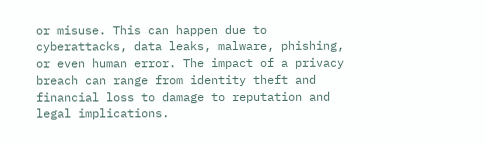or misuse. This can happen due to cyberattacks, data leaks, malware, phishing, or even human error. The impact of a privacy breach can range from identity theft and financial loss to damage to reputation and legal implications.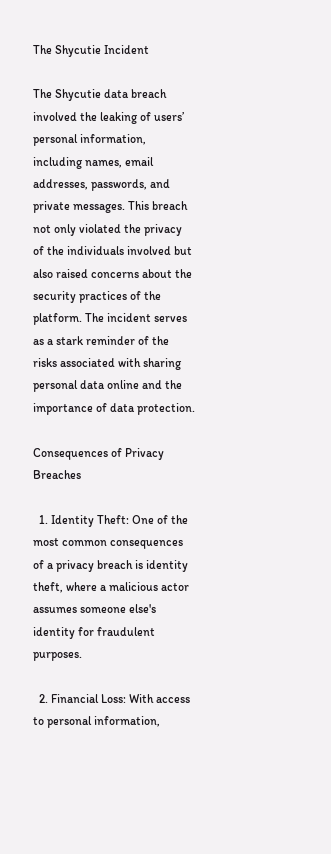The Shycutie Incident

The Shycutie data breach involved the leaking of users’ personal information, including names, email addresses, passwords, and private messages. This breach not only violated the privacy of the individuals involved but also raised concerns about the security practices of the platform. The incident serves as a stark reminder of the risks associated with sharing personal data online and the importance of data protection.

Consequences of Privacy Breaches

  1. Identity Theft: One of the most common consequences of a privacy breach is identity theft, where a malicious actor assumes someone else's identity for fraudulent purposes.

  2. Financial Loss: With access to personal information,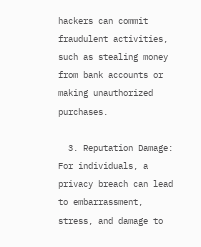hackers can commit fraudulent activities, such as stealing money from bank accounts or making unauthorized purchases.

  3. Reputation Damage: For individuals, a privacy breach can lead to embarrassment, stress, and damage to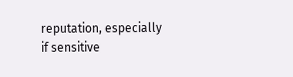reputation, especially if sensitive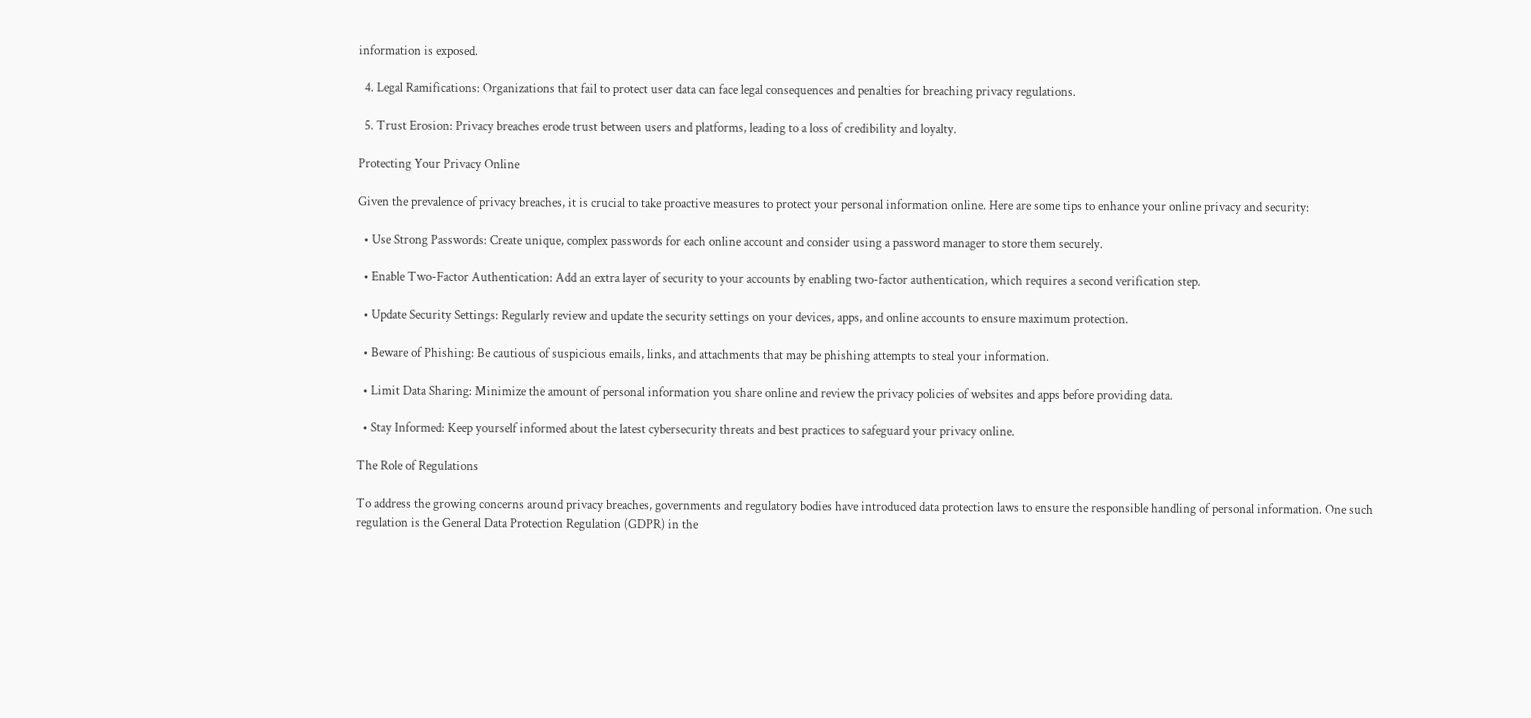information is exposed.

  4. Legal Ramifications: Organizations that fail to protect user data can face legal consequences and penalties for breaching privacy regulations.

  5. Trust Erosion: Privacy breaches erode trust between users and platforms, leading to a loss of credibility and loyalty.

Protecting Your Privacy Online

Given the prevalence of privacy breaches, it is crucial to take proactive measures to protect your personal information online. Here are some tips to enhance your online privacy and security:

  • Use Strong Passwords: Create unique, complex passwords for each online account and consider using a password manager to store them securely.

  • Enable Two-Factor Authentication: Add an extra layer of security to your accounts by enabling two-factor authentication, which requires a second verification step.

  • Update Security Settings: Regularly review and update the security settings on your devices, apps, and online accounts to ensure maximum protection.

  • Beware of Phishing: Be cautious of suspicious emails, links, and attachments that may be phishing attempts to steal your information.

  • Limit Data Sharing: Minimize the amount of personal information you share online and review the privacy policies of websites and apps before providing data.

  • Stay Informed: Keep yourself informed about the latest cybersecurity threats and best practices to safeguard your privacy online.

The Role of Regulations

To address the growing concerns around privacy breaches, governments and regulatory bodies have introduced data protection laws to ensure the responsible handling of personal information. One such regulation is the General Data Protection Regulation (GDPR) in the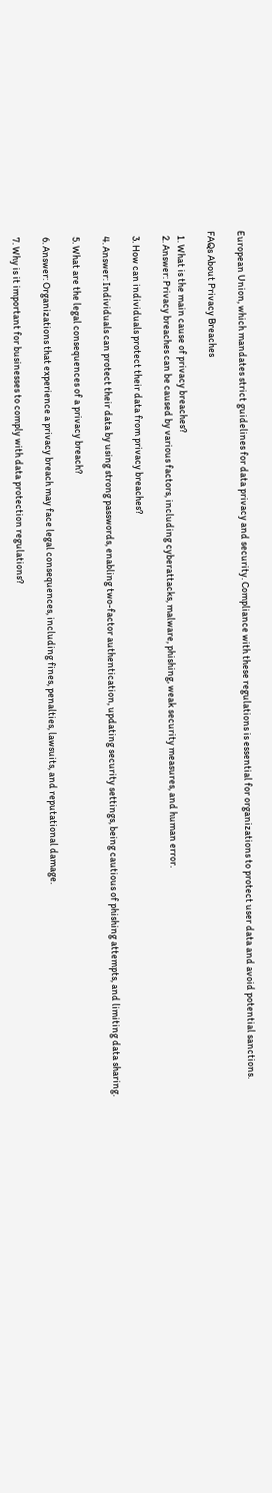European Union, which mandates strict guidelines for data privacy and security. Compliance with these regulations is essential for organizations to protect user data and avoid potential sanctions.

FAQs About Privacy Breaches

  1. What is the main cause of privacy breaches?
  2. Answer: Privacy breaches can be caused by various factors, including cyberattacks, malware, phishing, weak security measures, and human error.

  3. How can individuals protect their data from privacy breaches?

  4. Answer: Individuals can protect their data by using strong passwords, enabling two-factor authentication, updating security settings, being cautious of phishing attempts, and limiting data sharing.

  5. What are the legal consequences of a privacy breach?

  6. Answer: Organizations that experience a privacy breach may face legal consequences, including fines, penalties, lawsuits, and reputational damage.

  7. Why is it important for businesses to comply with data protection regulations?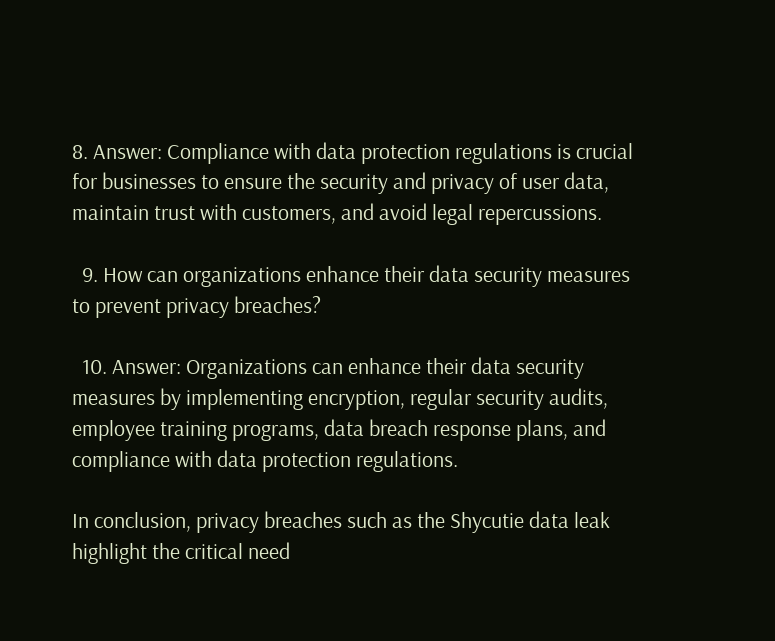8. Answer: Compliance with data protection regulations is crucial for businesses to ensure the security and privacy of user data, maintain trust with customers, and avoid legal repercussions.

  9. How can organizations enhance their data security measures to prevent privacy breaches?

  10. Answer: Organizations can enhance their data security measures by implementing encryption, regular security audits, employee training programs, data breach response plans, and compliance with data protection regulations.

In conclusion, privacy breaches such as the Shycutie data leak highlight the critical need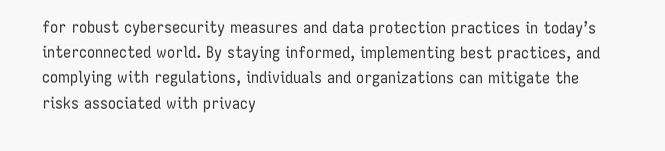for robust cybersecurity measures and data protection practices in today’s interconnected world. By staying informed, implementing best practices, and complying with regulations, individuals and organizations can mitigate the risks associated with privacy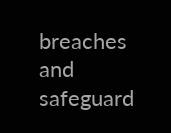breaches and safeguard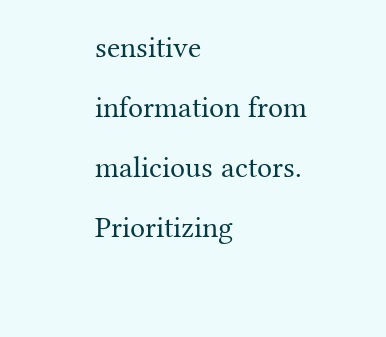sensitive information from malicious actors. Prioritizing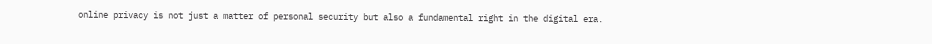online privacy is not just a matter of personal security but also a fundamental right in the digital era.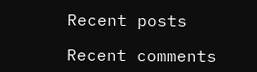Recent posts

Recent comments